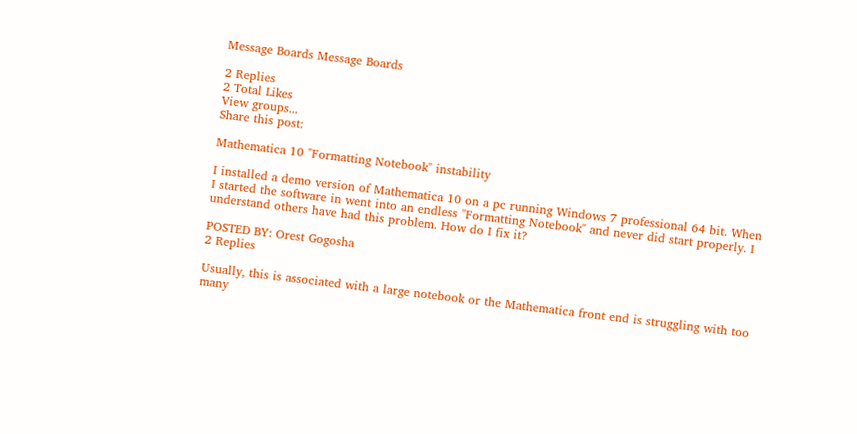Message Boards Message Boards

2 Replies
2 Total Likes
View groups...
Share this post:

Mathematica 10 "Formatting Notebook" instability

I installed a demo version of Mathematica 10 on a pc running Windows 7 professional 64 bit. When I started the software in went into an endless "Formatting Notebook" and never did start properly. I understand others have had this problem. How do I fix it?

POSTED BY: Orest Gogosha
2 Replies

Usually, this is associated with a large notebook or the Mathematica front end is struggling with too many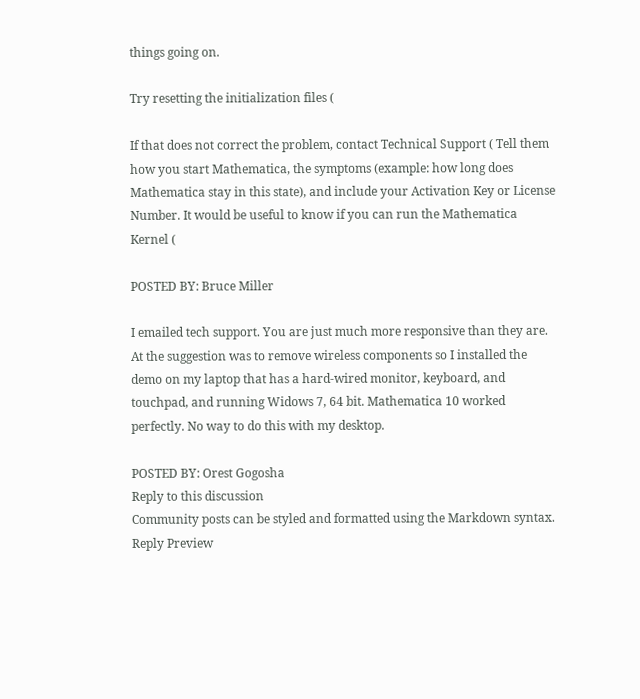things going on.

Try resetting the initialization files (

If that does not correct the problem, contact Technical Support ( Tell them how you start Mathematica, the symptoms (example: how long does Mathematica stay in this state), and include your Activation Key or License Number. It would be useful to know if you can run the Mathematica Kernel (

POSTED BY: Bruce Miller

I emailed tech support. You are just much more responsive than they are. At the suggestion was to remove wireless components so I installed the demo on my laptop that has a hard-wired monitor, keyboard, and touchpad, and running Widows 7, 64 bit. Mathematica 10 worked perfectly. No way to do this with my desktop.

POSTED BY: Orest Gogosha
Reply to this discussion
Community posts can be styled and formatted using the Markdown syntax.
Reply Preview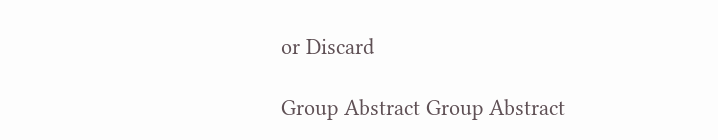or Discard

Group Abstract Group Abstract